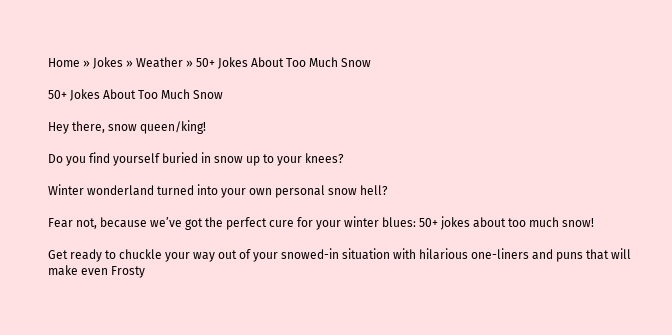Home » Jokes » Weather » 50+ Jokes About Too Much Snow

50+ Jokes About Too Much Snow

Hey there, snow queen/king!

Do you find yourself buried in snow up to your knees?

Winter wonderland turned into your own personal snow hell?

Fear not, because we’ve got the perfect cure for your winter blues: 50+ jokes about too much snow!

Get ready to chuckle your way out of your snowed-in situation with hilarious one-liners and puns that will make even Frosty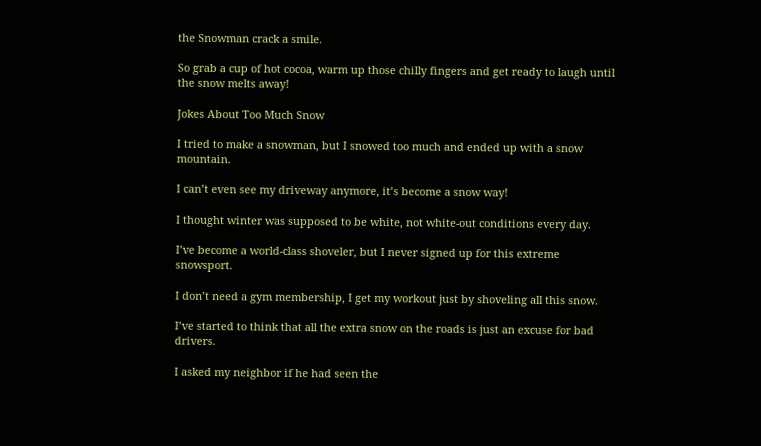the Snowman crack a smile.

So grab a cup of hot cocoa, warm up those chilly fingers and get ready to laugh until the snow melts away!

Jokes About Too Much Snow

I tried to make a snowman, but I snowed too much and ended up with a snow mountain.

I can’t even see my driveway anymore, it’s become a snow way!

I thought winter was supposed to be white, not white-out conditions every day.

I’ve become a world-class shoveler, but I never signed up for this extreme snowsport.

I don’t need a gym membership, I get my workout just by shoveling all this snow.

I’ve started to think that all the extra snow on the roads is just an excuse for bad drivers.

I asked my neighbor if he had seen the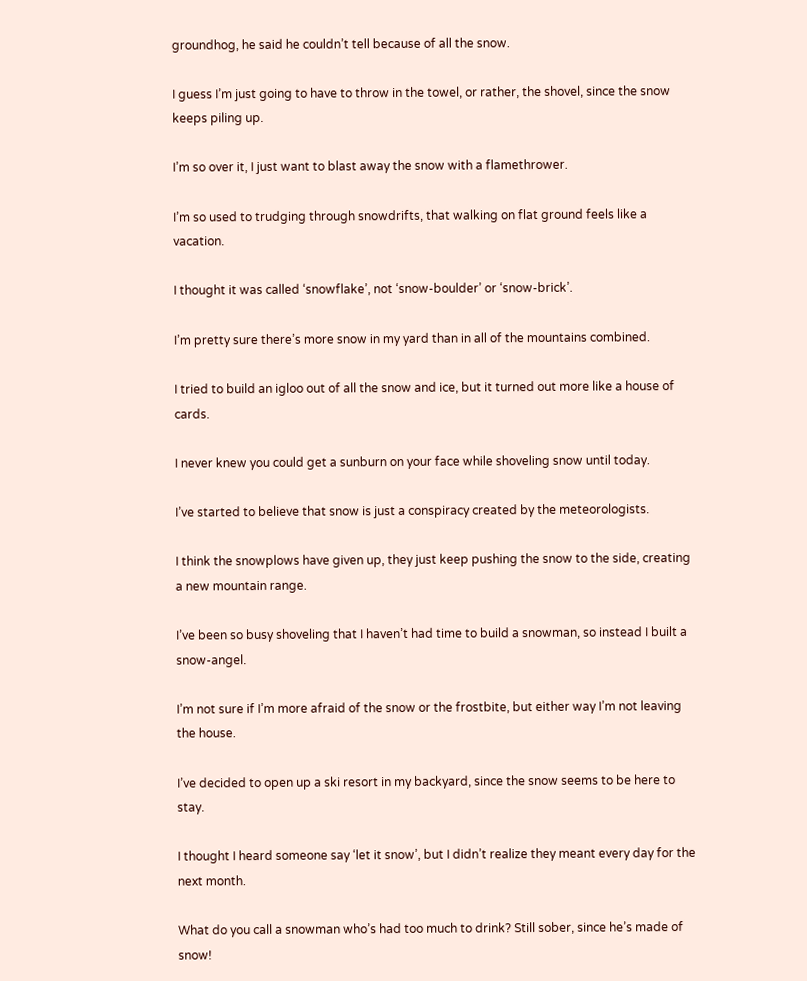groundhog, he said he couldn’t tell because of all the snow.

I guess I’m just going to have to throw in the towel, or rather, the shovel, since the snow keeps piling up.

I’m so over it, I just want to blast away the snow with a flamethrower.

I’m so used to trudging through snowdrifts, that walking on flat ground feels like a vacation.

I thought it was called ‘snowflake’, not ‘snow-boulder’ or ‘snow-brick’.

I’m pretty sure there’s more snow in my yard than in all of the mountains combined.

I tried to build an igloo out of all the snow and ice, but it turned out more like a house of cards.

I never knew you could get a sunburn on your face while shoveling snow until today.

I’ve started to believe that snow is just a conspiracy created by the meteorologists.

I think the snowplows have given up, they just keep pushing the snow to the side, creating a new mountain range.

I’ve been so busy shoveling that I haven’t had time to build a snowman, so instead I built a snow-angel.

I’m not sure if I’m more afraid of the snow or the frostbite, but either way I’m not leaving the house.

I’ve decided to open up a ski resort in my backyard, since the snow seems to be here to stay.

I thought I heard someone say ‘let it snow’, but I didn’t realize they meant every day for the next month.

What do you call a snowman who’s had too much to drink? Still sober, since he’s made of snow!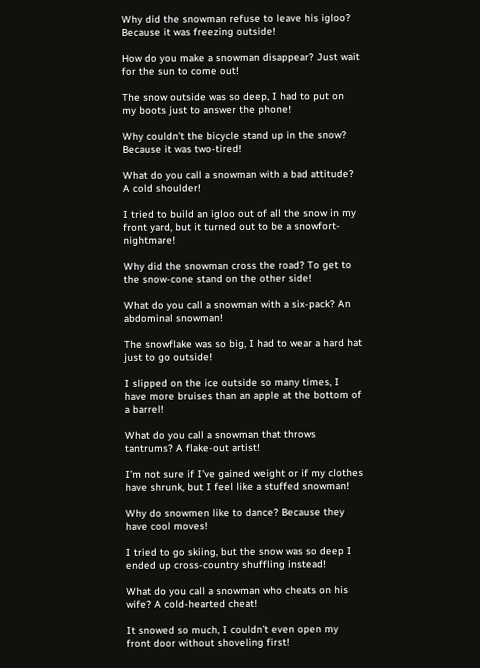Why did the snowman refuse to leave his igloo? Because it was freezing outside!

How do you make a snowman disappear? Just wait for the sun to come out!

The snow outside was so deep, I had to put on my boots just to answer the phone!

Why couldn’t the bicycle stand up in the snow? Because it was two-tired!

What do you call a snowman with a bad attitude? A cold shoulder!

I tried to build an igloo out of all the snow in my front yard, but it turned out to be a snowfort-nightmare!

Why did the snowman cross the road? To get to the snow-cone stand on the other side!

What do you call a snowman with a six-pack? An abdominal snowman!

The snowflake was so big, I had to wear a hard hat just to go outside!

I slipped on the ice outside so many times, I have more bruises than an apple at the bottom of a barrel!

What do you call a snowman that throws tantrums? A flake-out artist!

I’m not sure if I’ve gained weight or if my clothes have shrunk, but I feel like a stuffed snowman!

Why do snowmen like to dance? Because they have cool moves!

I tried to go skiing, but the snow was so deep I ended up cross-country shuffling instead!

What do you call a snowman who cheats on his wife? A cold-hearted cheat!

It snowed so much, I couldn’t even open my front door without shoveling first!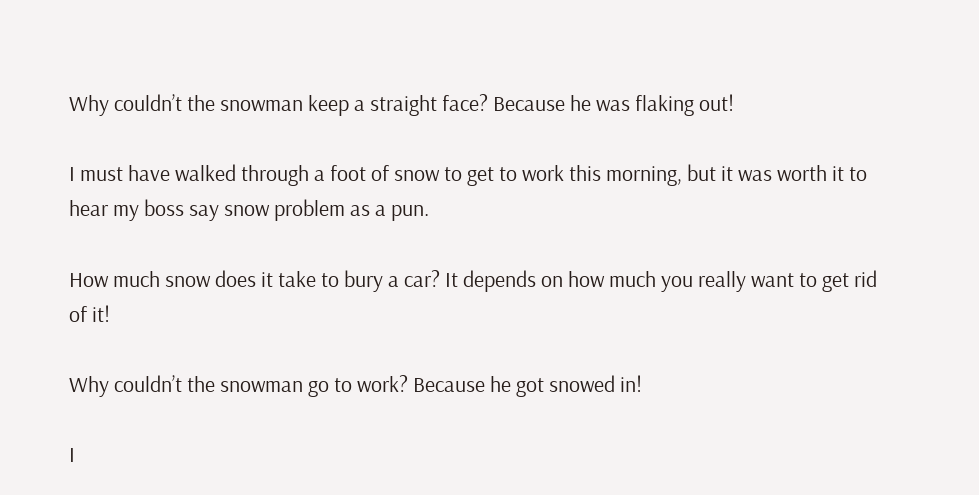Why couldn’t the snowman keep a straight face? Because he was flaking out!

I must have walked through a foot of snow to get to work this morning, but it was worth it to hear my boss say snow problem as a pun.

How much snow does it take to bury a car? It depends on how much you really want to get rid of it!

Why couldn’t the snowman go to work? Because he got snowed in!

I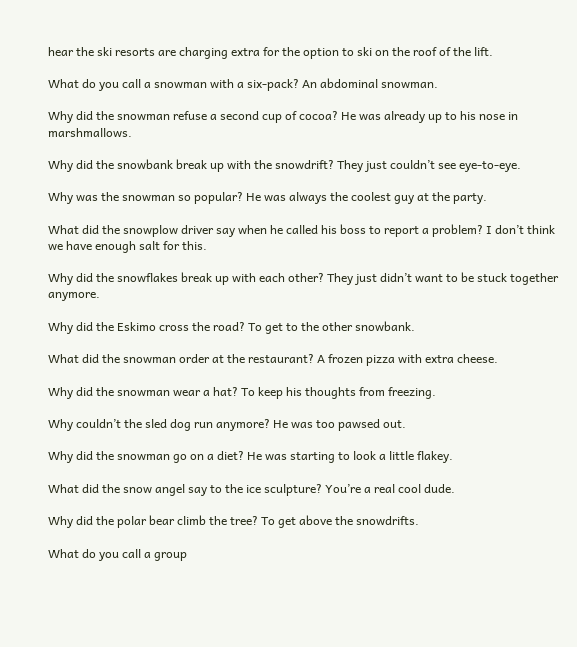hear the ski resorts are charging extra for the option to ski on the roof of the lift.

What do you call a snowman with a six-pack? An abdominal snowman.

Why did the snowman refuse a second cup of cocoa? He was already up to his nose in marshmallows.

Why did the snowbank break up with the snowdrift? They just couldn’t see eye-to-eye.

Why was the snowman so popular? He was always the coolest guy at the party.

What did the snowplow driver say when he called his boss to report a problem? I don’t think we have enough salt for this.

Why did the snowflakes break up with each other? They just didn’t want to be stuck together anymore.

Why did the Eskimo cross the road? To get to the other snowbank.

What did the snowman order at the restaurant? A frozen pizza with extra cheese.

Why did the snowman wear a hat? To keep his thoughts from freezing.

Why couldn’t the sled dog run anymore? He was too pawsed out.

Why did the snowman go on a diet? He was starting to look a little flakey.

What did the snow angel say to the ice sculpture? You’re a real cool dude.

Why did the polar bear climb the tree? To get above the snowdrifts.

What do you call a group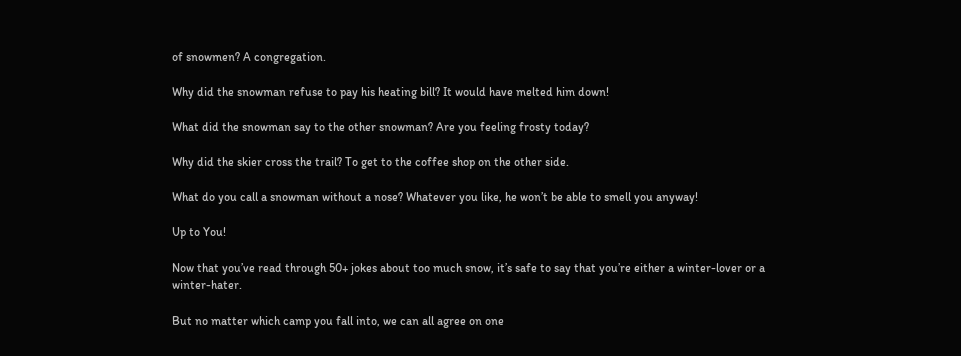of snowmen? A congregation.

Why did the snowman refuse to pay his heating bill? It would have melted him down!

What did the snowman say to the other snowman? Are you feeling frosty today?

Why did the skier cross the trail? To get to the coffee shop on the other side.

What do you call a snowman without a nose? Whatever you like, he won’t be able to smell you anyway!

Up to You!

Now that you’ve read through 50+ jokes about too much snow, it’s safe to say that you’re either a winter-lover or a winter-hater.

But no matter which camp you fall into, we can all agree on one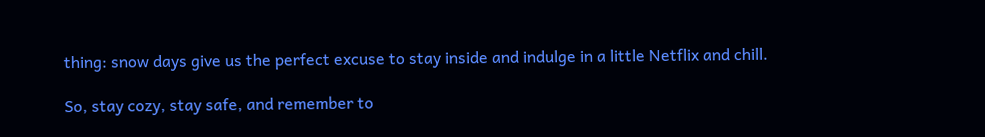thing: snow days give us the perfect excuse to stay inside and indulge in a little Netflix and chill.

So, stay cozy, stay safe, and remember to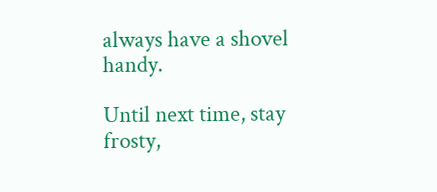always have a shovel handy.

Until next time, stay frosty,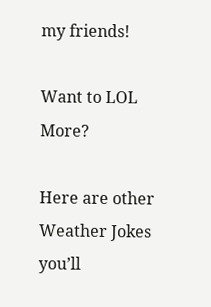my friends!

Want to LOL More?

Here are other Weather Jokes you’ll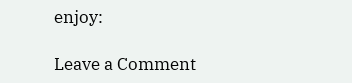enjoy:

Leave a Comment